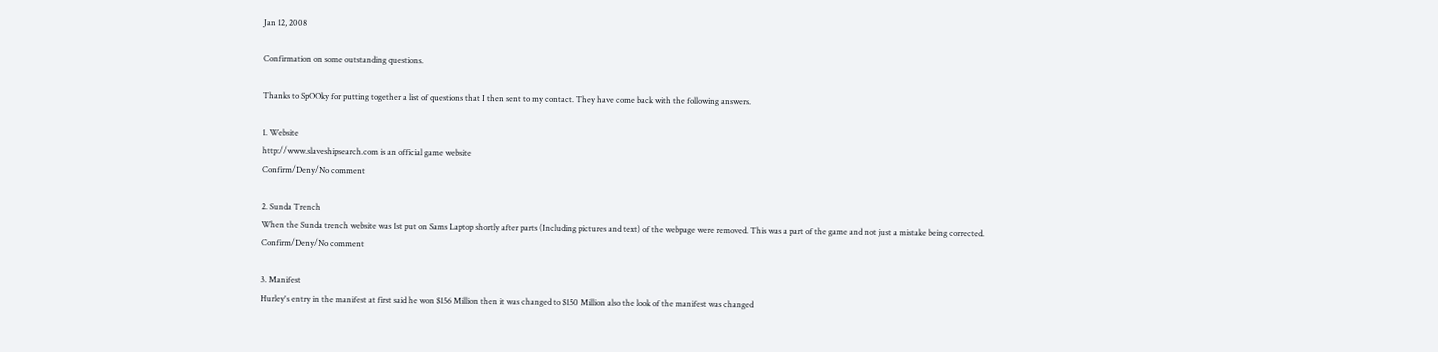Jan 12, 2008

Confirmation on some outstanding questions.

Thanks to SpOOky for putting together a list of questions that I then sent to my contact. They have come back with the following answers.

1. Website
http://www.slaveshipsearch.com is an official game website
Confirm/Deny/No comment

2. Sunda Trench
When the Sunda trench website was 1st put on Sams Laptop shortly after parts (Including pictures and text) of the webpage were removed. This was a part of the game and not just a mistake being corrected.
Confirm/Deny/No comment

3. Manifest
Hurley's entry in the manifest at first said he won $156 Million then it was changed to $150 Million also the look of the manifest was changed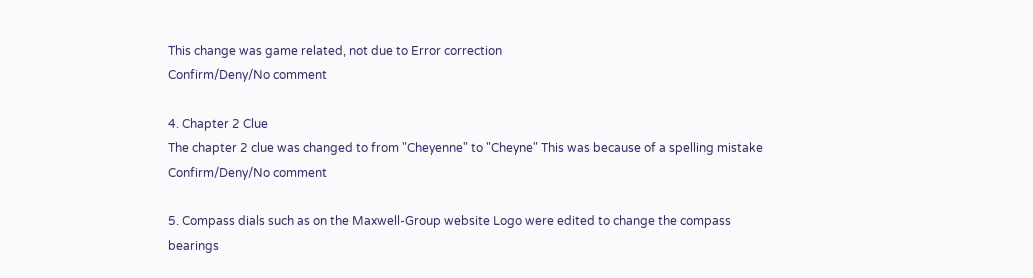This change was game related, not due to Error correction
Confirm/Deny/No comment

4. Chapter 2 Clue
The chapter 2 clue was changed to from "Cheyenne" to "Cheyne" This was because of a spelling mistake
Confirm/Deny/No comment

5. Compass dials such as on the Maxwell-Group website Logo were edited to change the compass bearings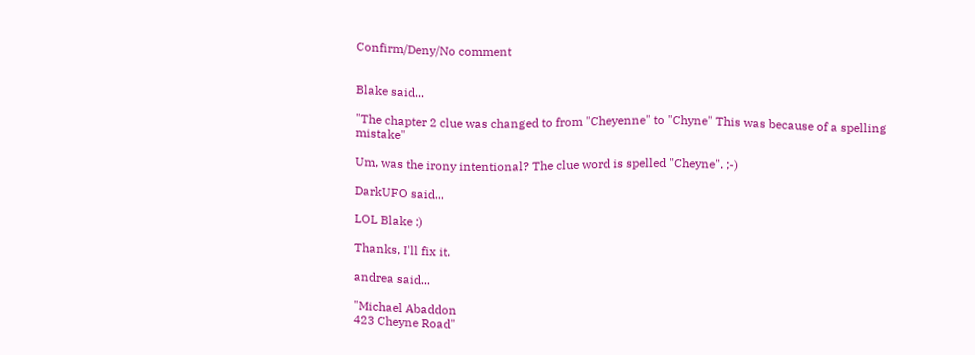Confirm/Deny/No comment


Blake said...

"The chapter 2 clue was changed to from "Cheyenne" to "Chyne" This was because of a spelling mistake"

Um, was the irony intentional? The clue word is spelled "Cheyne". ;-)

DarkUFO said...

LOL Blake :)

Thanks, I'll fix it.

andrea said...

"Michael Abaddon
423 Cheyne Road"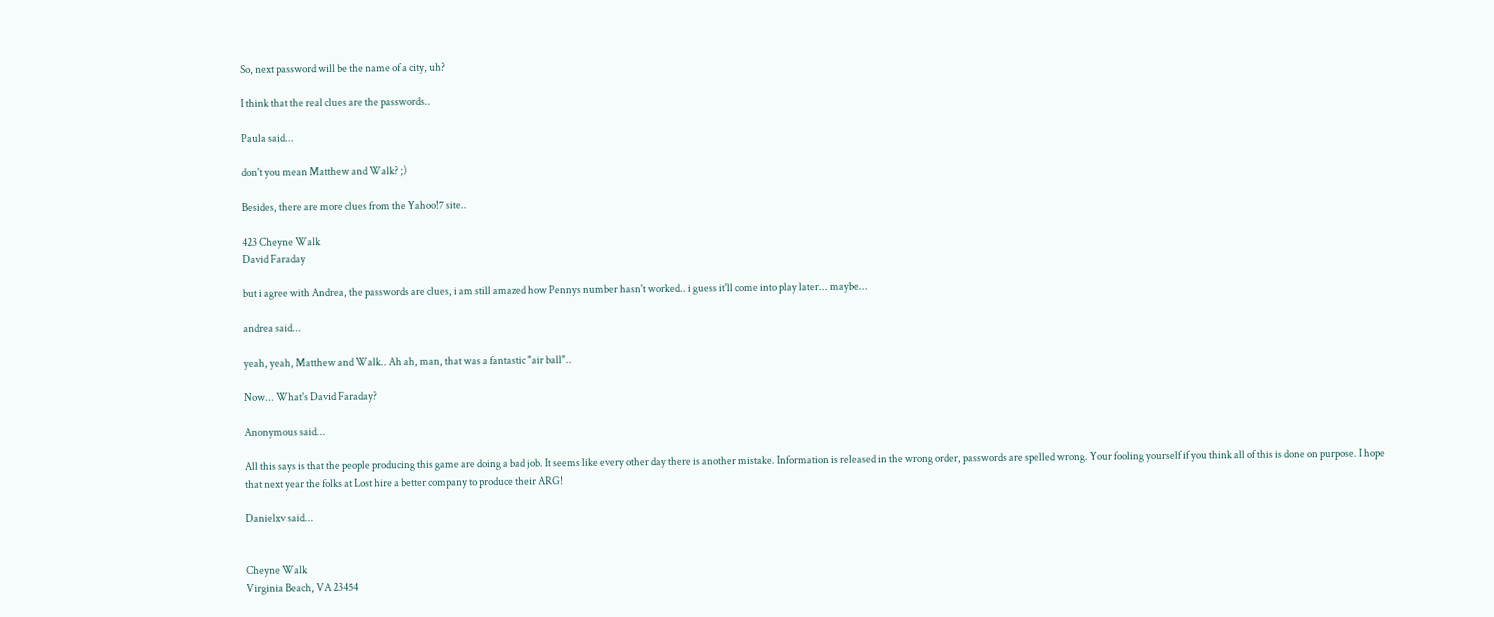So, next password will be the name of a city, uh?

I think that the real clues are the passwords..

Paula said...

don't you mean Matthew and Walk? ;)

Besides, there are more clues from the Yahoo!7 site..

423 Cheyne Walk
David Faraday

but i agree with Andrea, the passwords are clues, i am still amazed how Pennys number hasn't worked.. i guess it'll come into play later... maybe...

andrea said...

yeah, yeah, Matthew and Walk.. Ah ah, man, that was a fantastic "air ball"..

Now... What's David Faraday?

Anonymous said...

All this says is that the people producing this game are doing a bad job. It seems like every other day there is another mistake. Information is released in the wrong order, passwords are spelled wrong. Your fooling yourself if you think all of this is done on purpose. I hope that next year the folks at Lost hire a better company to produce their ARG!

Danielxv said...


Cheyne Walk
Virginia Beach, VA 23454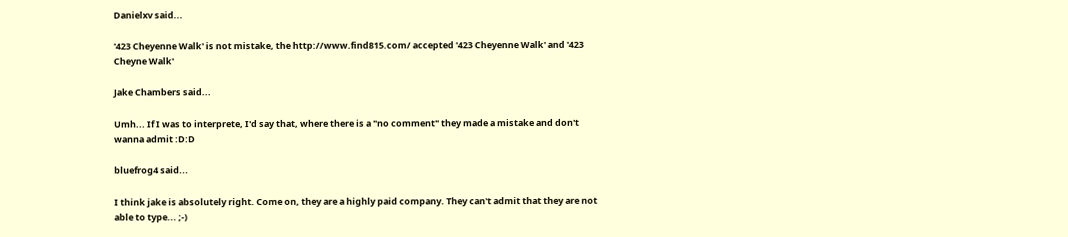Danielxv said...

'423 Cheyenne Walk' is not mistake, the http://www.find815.com/ accepted '423 Cheyenne Walk' and '423 Cheyne Walk'

Jake Chambers said...

Umh... If I was to interprete, I'd say that, where there is a "no comment" they made a mistake and don't wanna admit :D:D

bluefrog4 said...

I think jake is absolutely right. Come on, they are a highly paid company. They can't admit that they are not able to type... ;-)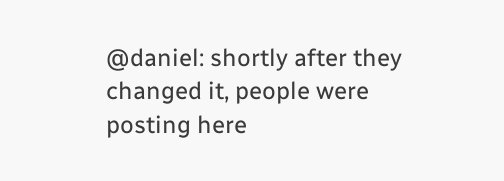@daniel: shortly after they changed it, people were posting here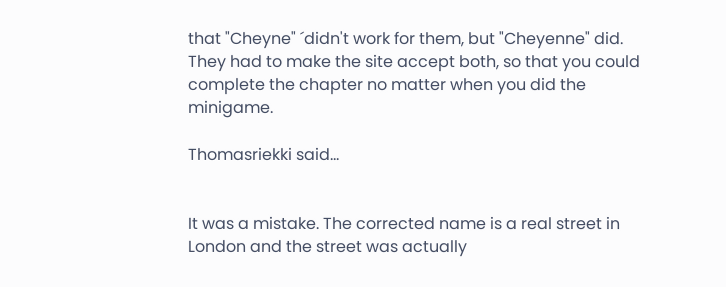that "Cheyne" ´didn't work for them, but "Cheyenne" did. They had to make the site accept both, so that you could complete the chapter no matter when you did the minigame.

Thomasriekki said...


It was a mistake. The corrected name is a real street in London and the street was actually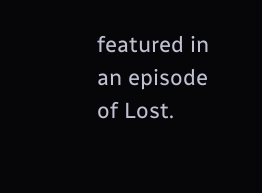featured in an episode of Lost.